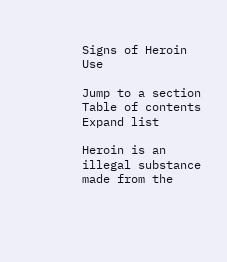Signs of Heroin Use

Jump to a section
Table of contents
Expand list

Heroin is an illegal substance made from the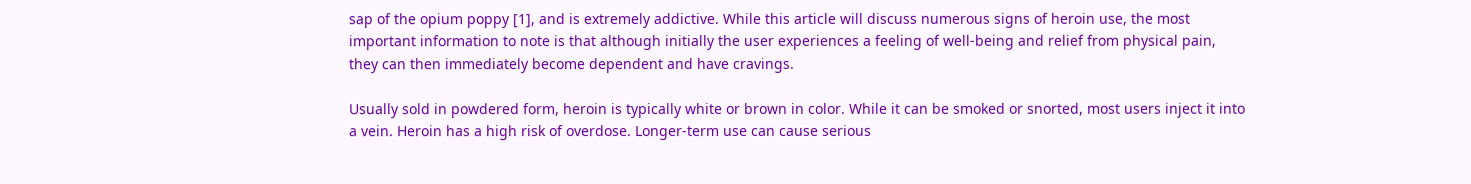sap of the opium poppy [1], and is extremely addictive. While this article will discuss numerous signs of heroin use, the most important information to note is that although initially the user experiences a feeling of well-being and relief from physical pain, they can then immediately become dependent and have cravings.

Usually sold in powdered form, heroin is typically white or brown in color. While it can be smoked or snorted, most users inject it into a vein. Heroin has a high risk of overdose. Longer-term use can cause serious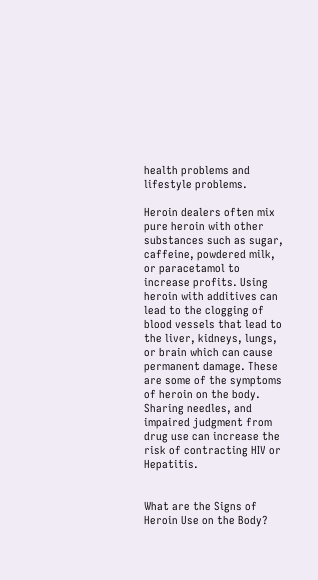health problems and lifestyle problems.

Heroin dealers often mix pure heroin with other substances such as sugar, caffeine, powdered milk, or paracetamol to increase profits. Using heroin with additives can lead to the clogging of blood vessels that lead to the liver, kidneys, lungs, or brain which can cause permanent damage. These are some of the symptoms of heroin on the body. Sharing needles, and impaired judgment from drug use can increase the risk of contracting HIV or Hepatitis.


What are the Signs of Heroin Use on the Body?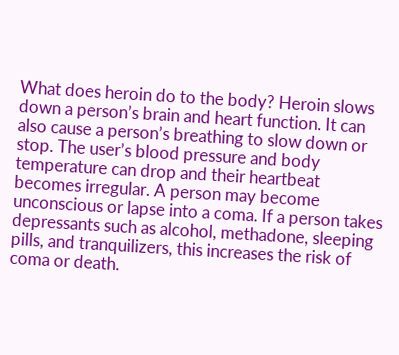What does heroin do to the body? Heroin slows down a person’s brain and heart function. It can also cause a person’s breathing to slow down or stop. The user’s blood pressure and body temperature can drop and their heartbeat becomes irregular. A person may become unconscious or lapse into a coma. If a person takes depressants such as alcohol, methadone, sleeping pills, and tranquilizers, this increases the risk of coma or death.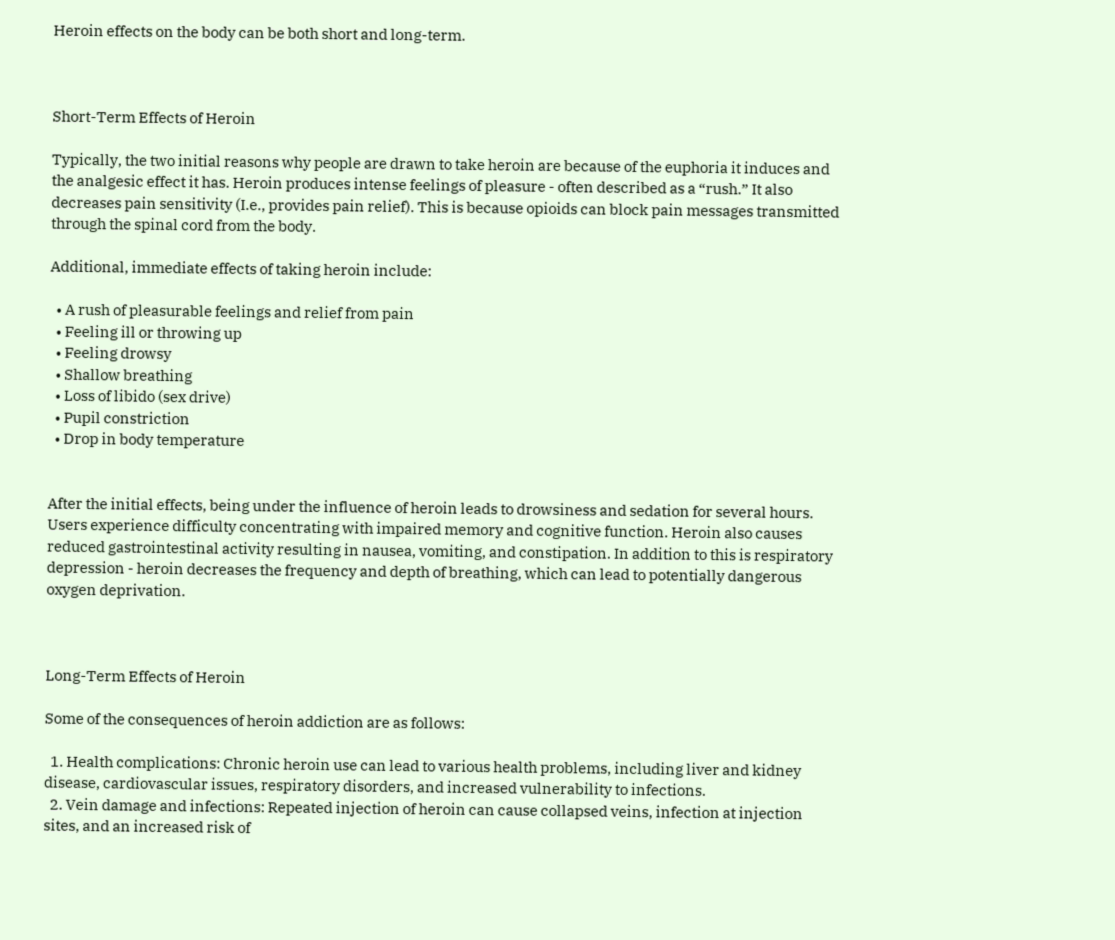Heroin effects on the body can be both short and long-term.



Short-Term Effects of Heroin

Typically, the two initial reasons why people are drawn to take heroin are because of the euphoria it induces and the analgesic effect it has. Heroin produces intense feelings of pleasure - often described as a “rush.” It also decreases pain sensitivity (I.e., provides pain relief). This is because opioids can block pain messages transmitted through the spinal cord from the body.

Additional, immediate effects of taking heroin include:

  • A rush of pleasurable feelings and relief from pain
  • Feeling ill or throwing up
  • Feeling drowsy
  • Shallow breathing
  • Loss of libido (sex drive)
  • Pupil constriction
  • Drop in body temperature


After the initial effects, being under the influence of heroin leads to drowsiness and sedation for several hours. Users experience difficulty concentrating with impaired memory and cognitive function. Heroin also causes reduced gastrointestinal activity resulting in nausea, vomiting, and constipation. In addition to this is respiratory depression - heroin decreases the frequency and depth of breathing, which can lead to potentially dangerous oxygen deprivation.



Long-Term Effects of Heroin

Some of the consequences of heroin addiction are as follows:

  1. Health complications: Chronic heroin use can lead to various health problems, including liver and kidney disease, cardiovascular issues, respiratory disorders, and increased vulnerability to infections.
  2. Vein damage and infections: Repeated injection of heroin can cause collapsed veins, infection at injection sites, and an increased risk of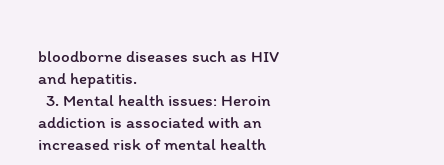bloodborne diseases such as HIV and hepatitis.
  3. Mental health issues: Heroin addiction is associated with an increased risk of mental health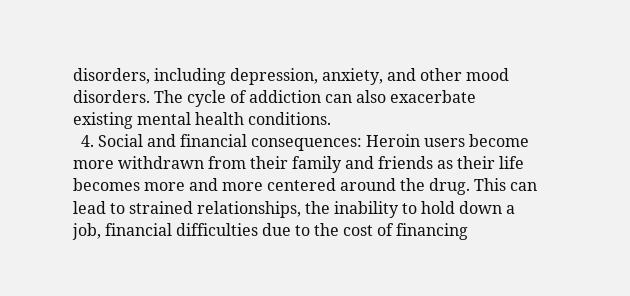disorders, including depression, anxiety, and other mood disorders. The cycle of addiction can also exacerbate existing mental health conditions.
  4. Social and financial consequences: Heroin users become more withdrawn from their family and friends as their life becomes more and more centered around the drug. This can lead to strained relationships, the inability to hold down a job, financial difficulties due to the cost of financing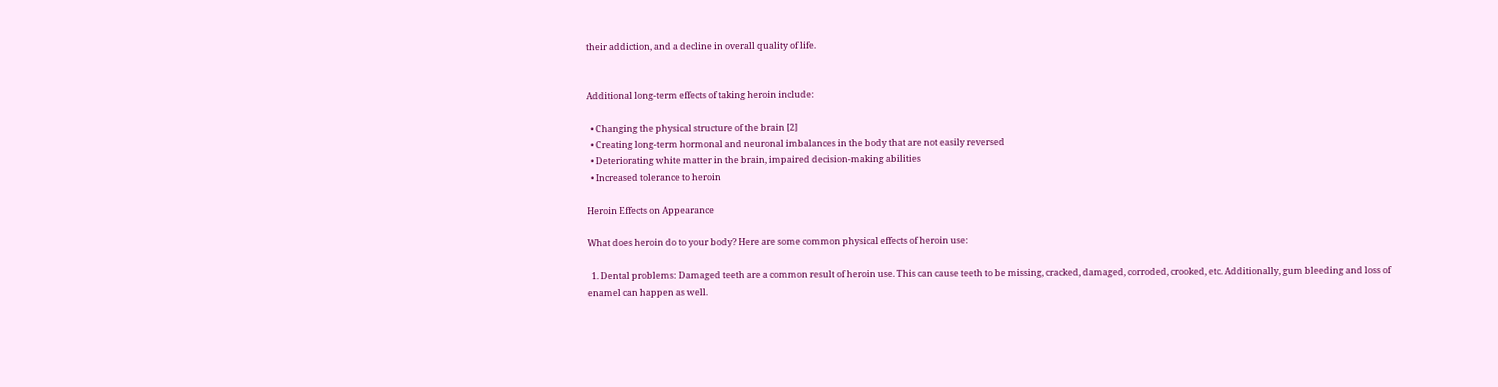their addiction, and a decline in overall quality of life.


Additional long-term effects of taking heroin include:

  • Changing the physical structure of the brain [2]
  • Creating long-term hormonal and neuronal imbalances in the body that are not easily reversed
  • Deteriorating white matter in the brain, impaired decision-making abilities
  • Increased tolerance to heroin

Heroin Effects on Appearance

What does heroin do to your body? Here are some common physical effects of heroin use:

  1. Dental problems: Damaged teeth are a common result of heroin use. This can cause teeth to be missing, cracked, damaged, corroded, crooked, etc. Additionally, gum bleeding and loss of enamel can happen as well.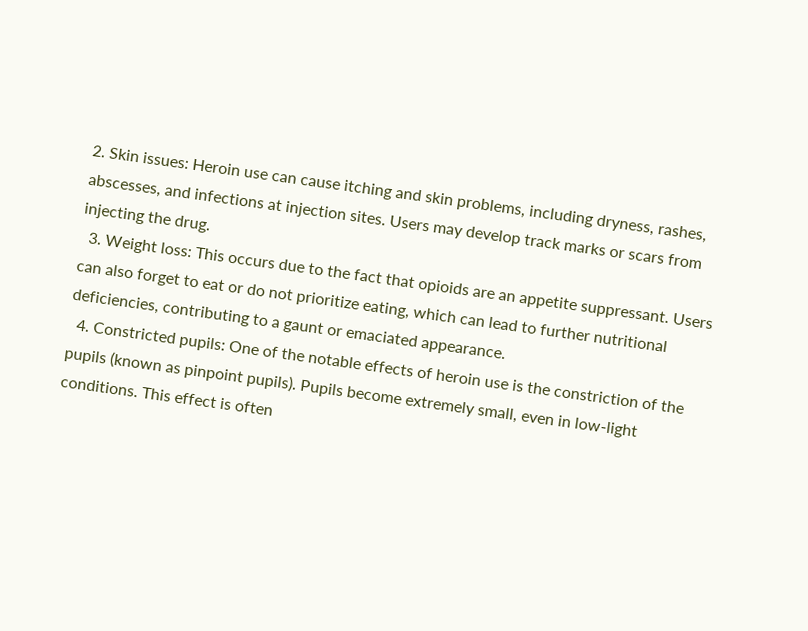2. Skin issues: Heroin use can cause itching and skin problems, including dryness, rashes, abscesses, and infections at injection sites. Users may develop track marks or scars from injecting the drug.
  3. Weight loss: This occurs due to the fact that opioids are an appetite suppressant. Users can also forget to eat or do not prioritize eating, which can lead to further nutritional deficiencies, contributing to a gaunt or emaciated appearance.
  4. Constricted pupils: One of the notable effects of heroin use is the constriction of the pupils (known as pinpoint pupils). Pupils become extremely small, even in low-light conditions. This effect is often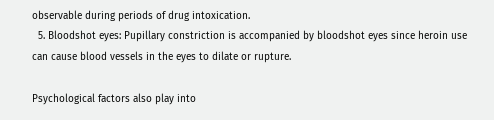observable during periods of drug intoxication.
  5. Bloodshot eyes: Pupillary constriction is accompanied by bloodshot eyes since heroin use can cause blood vessels in the eyes to dilate or rupture.

Psychological factors also play into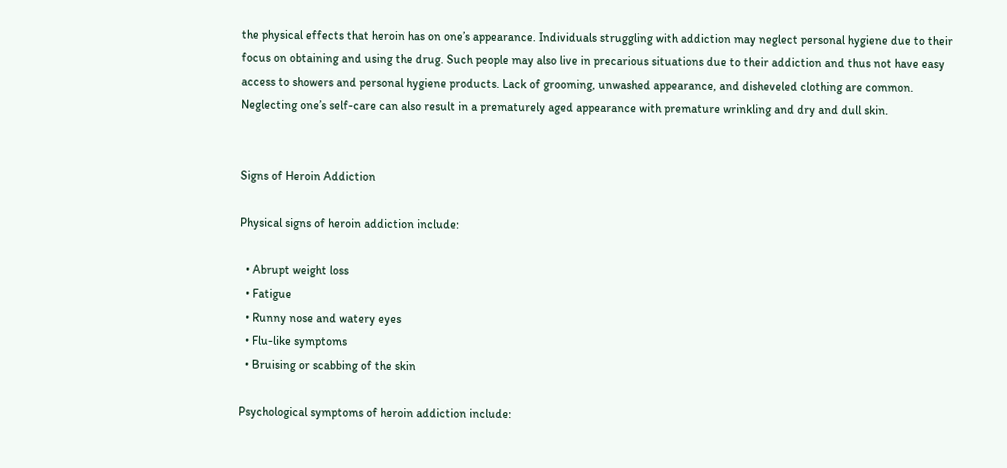the physical effects that heroin has on one’s appearance. Individuals struggling with addiction may neglect personal hygiene due to their focus on obtaining and using the drug. Such people may also live in precarious situations due to their addiction and thus not have easy access to showers and personal hygiene products. Lack of grooming, unwashed appearance, and disheveled clothing are common. Neglecting one’s self-care can also result in a prematurely aged appearance with premature wrinkling and dry and dull skin.


Signs of Heroin Addiction

Physical signs of heroin addiction include:

  • Abrupt weight loss
  • Fatigue
  • Runny nose and watery eyes
  • Flu-like symptoms
  • Bruising or scabbing of the skin

Psychological symptoms of heroin addiction include: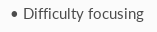• Difficulty focusing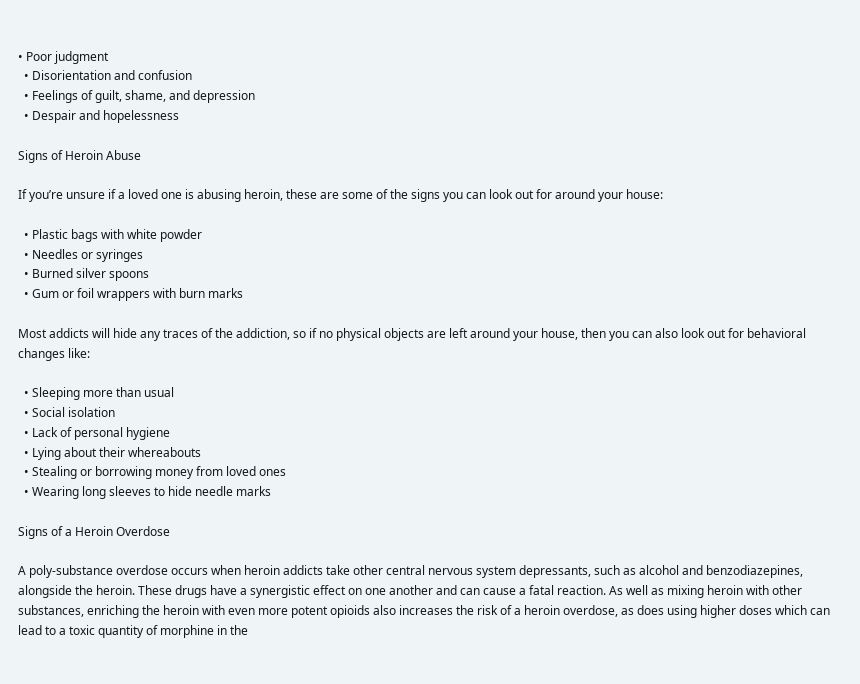• Poor judgment
  • Disorientation and confusion
  • Feelings of guilt, shame, and depression
  • Despair and hopelessness

Signs of Heroin Abuse

If you’re unsure if a loved one is abusing heroin, these are some of the signs you can look out for around your house:

  • Plastic bags with white powder
  • Needles or syringes
  • Burned silver spoons
  • Gum or foil wrappers with burn marks

Most addicts will hide any traces of the addiction, so if no physical objects are left around your house, then you can also look out for behavioral changes like:

  • Sleeping more than usual
  • Social isolation
  • Lack of personal hygiene
  • Lying about their whereabouts
  • Stealing or borrowing money from loved ones
  • Wearing long sleeves to hide needle marks

Signs of a Heroin Overdose

A poly-substance overdose occurs when heroin addicts take other central nervous system depressants, such as alcohol and benzodiazepines, alongside the heroin. These drugs have a synergistic effect on one another and can cause a fatal reaction. As well as mixing heroin with other substances, enriching the heroin with even more potent opioids also increases the risk of a heroin overdose, as does using higher doses which can lead to a toxic quantity of morphine in the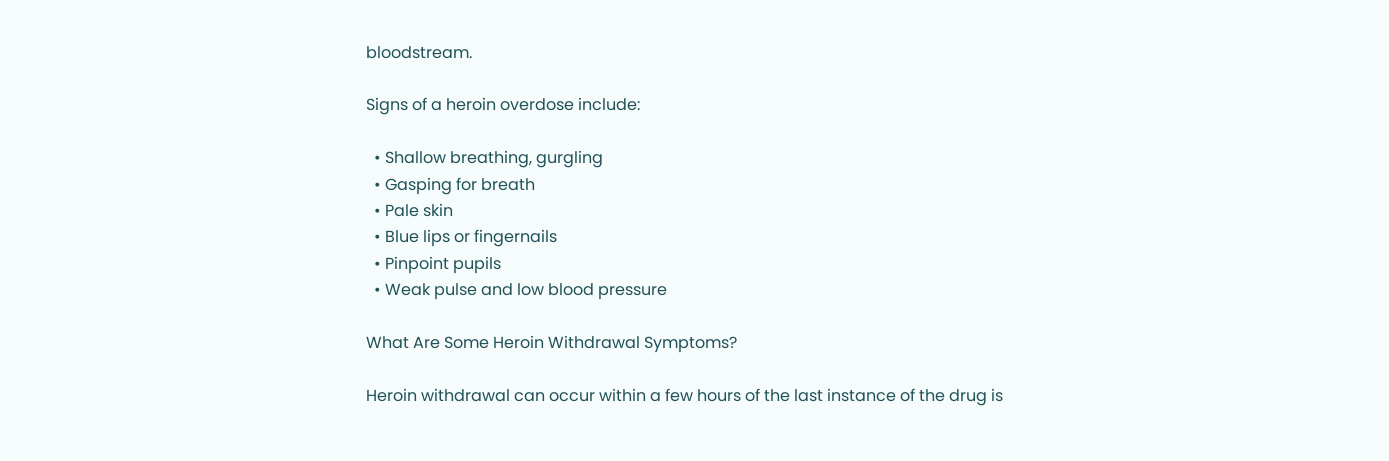bloodstream.

Signs of a heroin overdose include:

  • Shallow breathing, gurgling
  • Gasping for breath
  • Pale skin
  • Blue lips or fingernails
  • Pinpoint pupils
  • Weak pulse and low blood pressure

What Are Some Heroin Withdrawal Symptoms?

Heroin withdrawal can occur within a few hours of the last instance of the drug is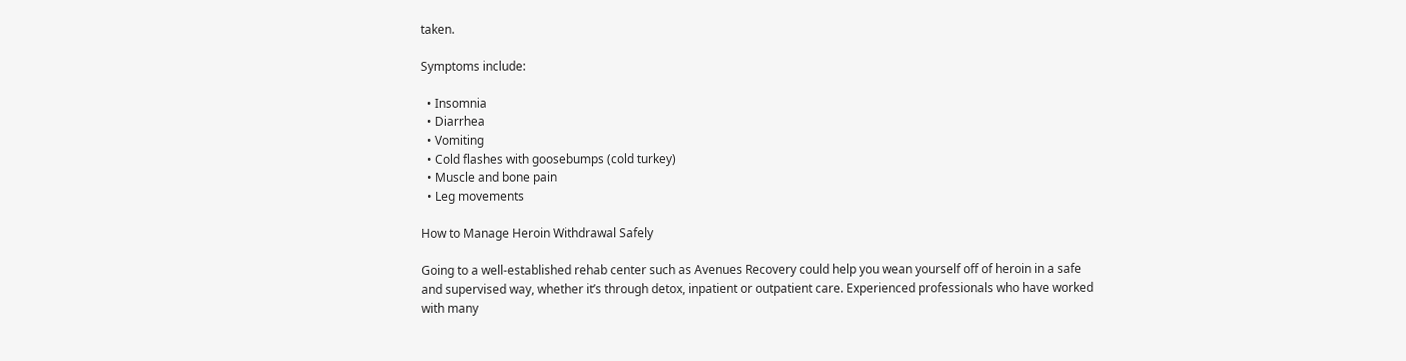taken.

Symptoms include:

  • Insomnia
  • Diarrhea
  • Vomiting
  • Cold flashes with goosebumps (cold turkey)
  • Muscle and bone pain
  • Leg movements

How to Manage Heroin Withdrawal Safely

Going to a well-established rehab center such as Avenues Recovery could help you wean yourself off of heroin in a safe and supervised way, whether it’s through detox, inpatient or outpatient care. Experienced professionals who have worked with many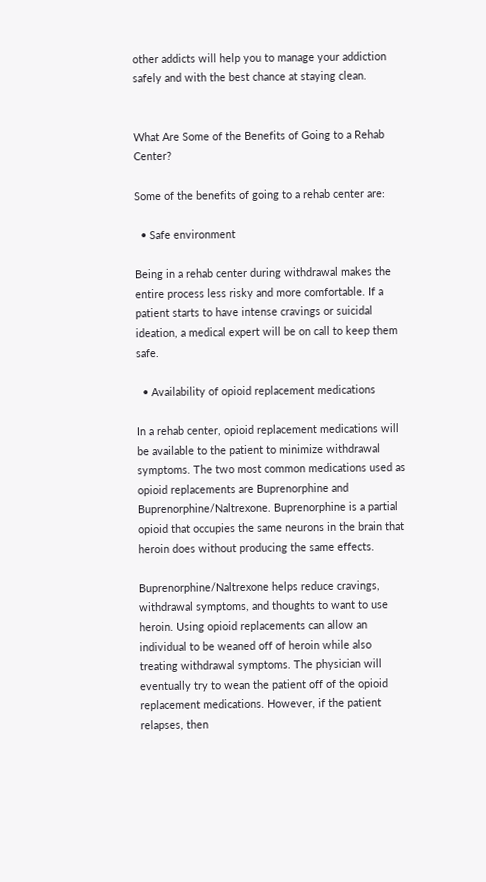other addicts will help you to manage your addiction safely and with the best chance at staying clean.


What Are Some of the Benefits of Going to a Rehab Center?

Some of the benefits of going to a rehab center are:

  • Safe environment

Being in a rehab center during withdrawal makes the entire process less risky and more comfortable. If a patient starts to have intense cravings or suicidal ideation, a medical expert will be on call to keep them safe.

  • Availability of opioid replacement medications

In a rehab center, opioid replacement medications will be available to the patient to minimize withdrawal symptoms. The two most common medications used as opioid replacements are Buprenorphine and Buprenorphine/Naltrexone. Buprenorphine is a partial opioid that occupies the same neurons in the brain that heroin does without producing the same effects.

Buprenorphine/Naltrexone helps reduce cravings, withdrawal symptoms, and thoughts to want to use heroin. Using opioid replacements can allow an individual to be weaned off of heroin while also treating withdrawal symptoms. The physician will eventually try to wean the patient off of the opioid replacement medications. However, if the patient relapses, then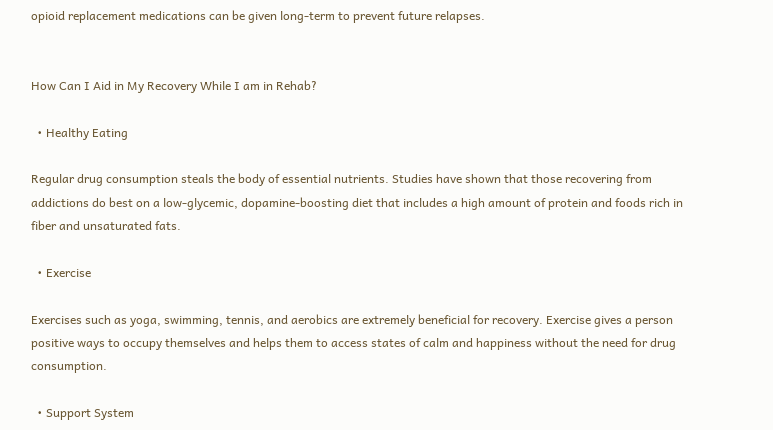opioid replacement medications can be given long-term to prevent future relapses.


How Can I Aid in My Recovery While I am in Rehab?

  • Healthy Eating

Regular drug consumption steals the body of essential nutrients. Studies have shown that those recovering from addictions do best on a low-glycemic, dopamine-boosting diet that includes a high amount of protein and foods rich in fiber and unsaturated fats.

  • Exercise

Exercises such as yoga, swimming, tennis, and aerobics are extremely beneficial for recovery. Exercise gives a person positive ways to occupy themselves and helps them to access states of calm and happiness without the need for drug consumption.

  • Support System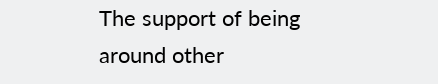The support of being around other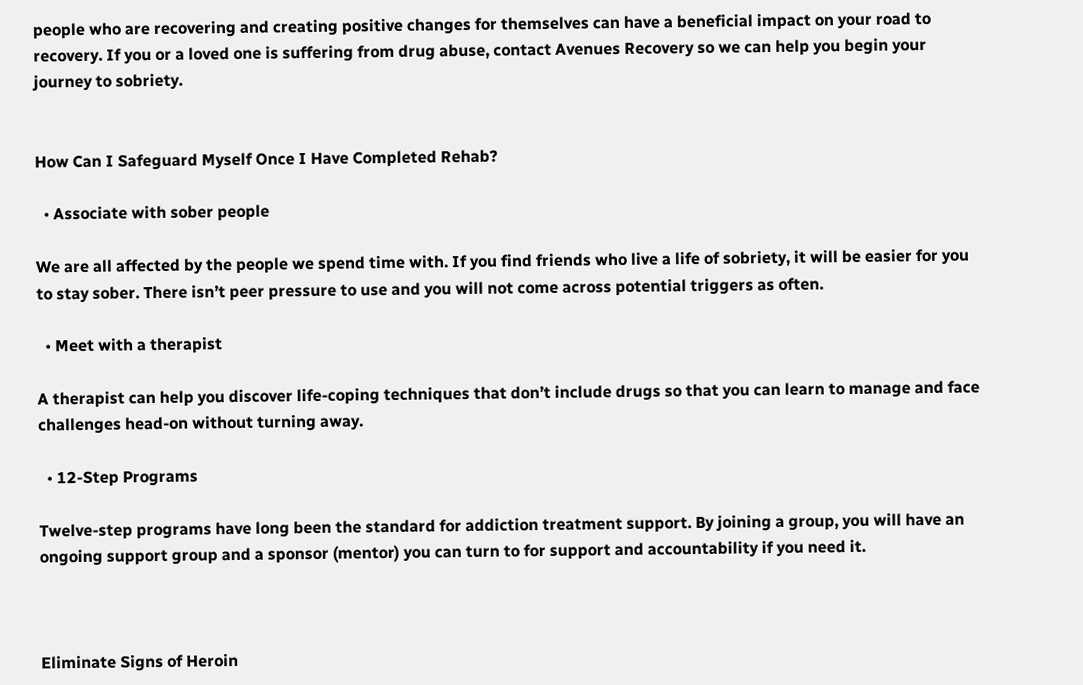people who are recovering and creating positive changes for themselves can have a beneficial impact on your road to recovery. If you or a loved one is suffering from drug abuse, contact Avenues Recovery so we can help you begin your journey to sobriety.


How Can I Safeguard Myself Once I Have Completed Rehab?

  • Associate with sober people

We are all affected by the people we spend time with. If you find friends who live a life of sobriety, it will be easier for you to stay sober. There isn’t peer pressure to use and you will not come across potential triggers as often.

  • Meet with a therapist

A therapist can help you discover life-coping techniques that don’t include drugs so that you can learn to manage and face challenges head-on without turning away.

  • 12-Step Programs

Twelve-step programs have long been the standard for addiction treatment support. By joining a group, you will have an ongoing support group and a sponsor (mentor) you can turn to for support and accountability if you need it.



Eliminate Signs of Heroin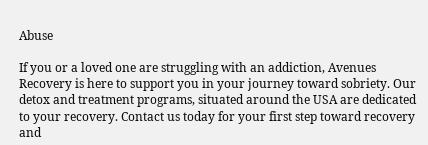Abuse

If you or a loved one are struggling with an addiction, Avenues Recovery is here to support you in your journey toward sobriety. Our detox and treatment programs, situated around the USA are dedicated to your recovery. Contact us today for your first step toward recovery and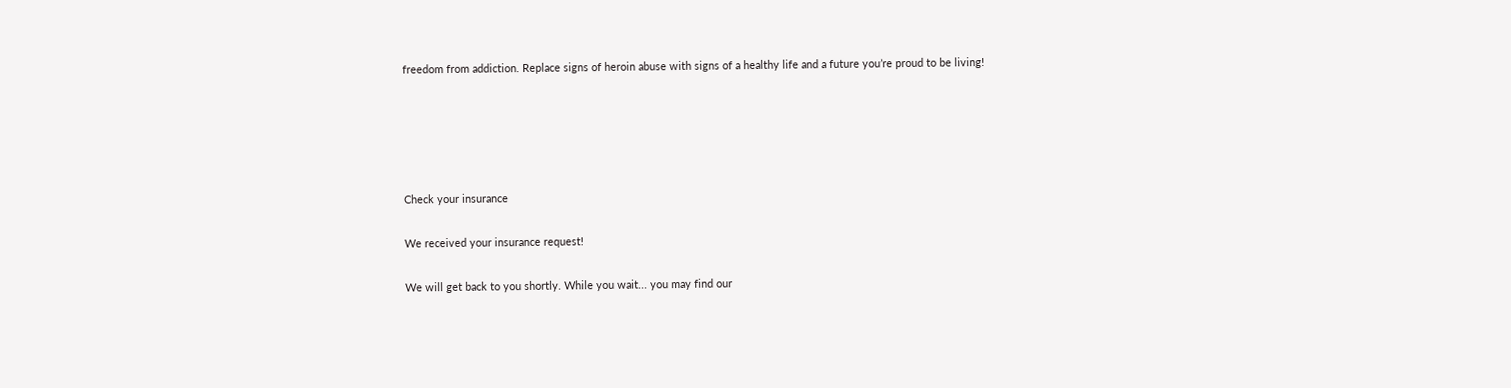freedom from addiction. Replace signs of heroin abuse with signs of a healthy life and a future you’re proud to be living!





Check your insurance

We received your insurance request!

We will get back to you shortly. While you wait... you may find our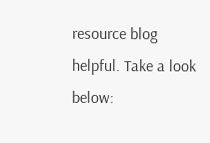resource blog helpful. Take a look below: